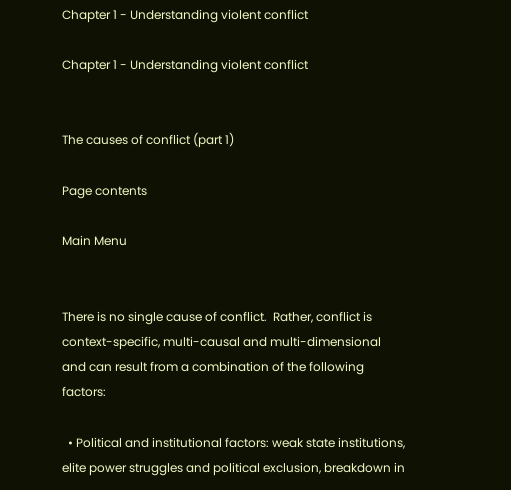Chapter 1 - Understanding violent conflict

Chapter 1 - Understanding violent conflict


The causes of conflict (part 1)

Page contents

Main Menu


There is no single cause of conflict.  Rather, conflict is context-specific, multi-causal and multi-dimensional and can result from a combination of the following factors:

  • Political and institutional factors: weak state institutions, elite power struggles and political exclusion, breakdown in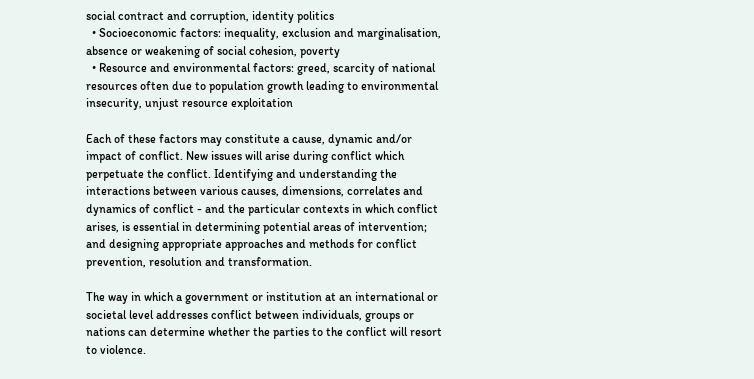social contract and corruption, identity politics
  • Socioeconomic factors: inequality, exclusion and marginalisation, absence or weakening of social cohesion, poverty
  • Resource and environmental factors: greed, scarcity of national resources often due to population growth leading to environmental insecurity, unjust resource exploitation

Each of these factors may constitute a cause, dynamic and/or impact of conflict. New issues will arise during conflict which perpetuate the conflict. Identifying and understanding the interactions between various causes, dimensions, correlates and dynamics of conflict - and the particular contexts in which conflict arises, is essential in determining potential areas of intervention; and designing appropriate approaches and methods for conflict prevention, resolution and transformation.

The way in which a government or institution at an international or societal level addresses conflict between individuals, groups or nations can determine whether the parties to the conflict will resort to violence.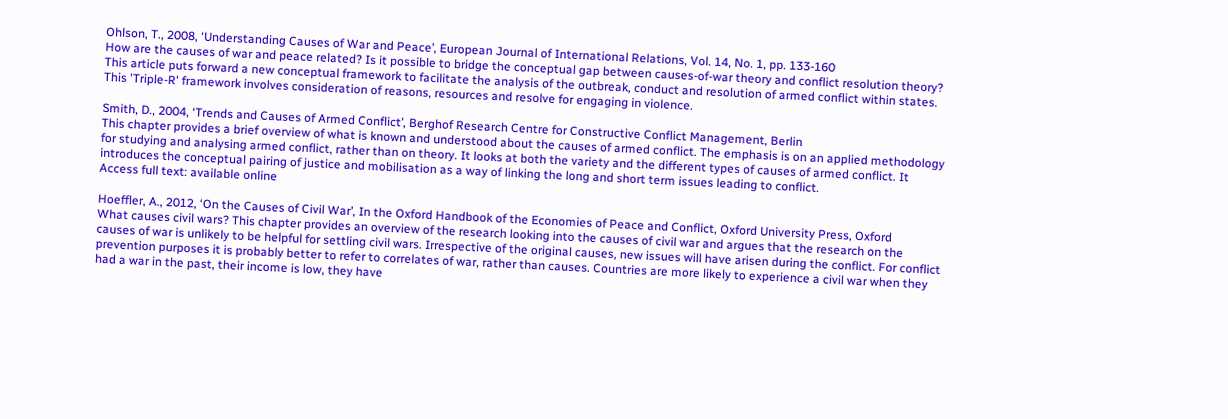Ohlson, T., 2008, ‘Understanding Causes of War and Peace’, European Journal of International Relations, Vol. 14, No. 1, pp. 133-160
How are the causes of war and peace related? Is it possible to bridge the conceptual gap between causes-of-war theory and conflict resolution theory? This article puts forward a new conceptual framework to facilitate the analysis of the outbreak, conduct and resolution of armed conflict within states. This 'Triple-R' framework involves consideration of reasons, resources and resolve for engaging in violence.

Smith, D., 2004, ‘Trends and Causes of Armed Conflict’, Berghof Research Centre for Constructive Conflict Management, Berlin
This chapter provides a brief overview of what is known and understood about the causes of armed conflict. The emphasis is on an applied methodology for studying and analysing armed conflict, rather than on theory. It looks at both the variety and the different types of causes of armed conflict. It introduces the conceptual pairing of justice and mobilisation as a way of linking the long and short term issues leading to conflict.
Access full text: available online

Hoeffler, A., 2012, ‘On the Causes of Civil War’, In the Oxford Handbook of the Economies of Peace and Conflict, Oxford University Press, Oxford
What causes civil wars? This chapter provides an overview of the research looking into the causes of civil war and argues that the research on the causes of war is unlikely to be helpful for settling civil wars. Irrespective of the original causes, new issues will have arisen during the conflict. For conflict prevention purposes it is probably better to refer to correlates of war, rather than causes. Countries are more likely to experience a civil war when they had a war in the past, their income is low, they have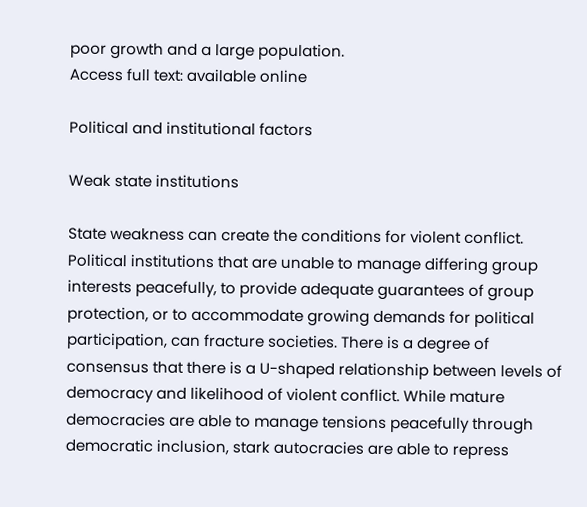poor growth and a large population.
Access full text: available online

Political and institutional factors

Weak state institutions

State weakness can create the conditions for violent conflict. Political institutions that are unable to manage differing group interests peacefully, to provide adequate guarantees of group protection, or to accommodate growing demands for political participation, can fracture societies. There is a degree of consensus that there is a U-shaped relationship between levels of democracy and likelihood of violent conflict. While mature democracies are able to manage tensions peacefully through democratic inclusion, stark autocracies are able to repress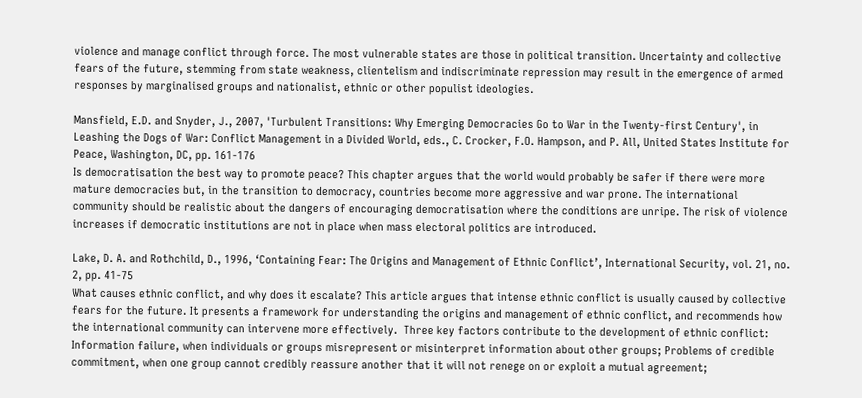violence and manage conflict through force. The most vulnerable states are those in political transition. Uncertainty and collective fears of the future, stemming from state weakness, clientelism and indiscriminate repression may result in the emergence of armed responses by marginalised groups and nationalist, ethnic or other populist ideologies.

Mansfield, E.D. and Snyder, J., 2007, 'Turbulent Transitions: Why Emerging Democracies Go to War in the Twenty-first Century', in Leashing the Dogs of War: Conflict Management in a Divided World, eds., C. Crocker, F.O. Hampson, and P. All, United States Institute for Peace, Washington, DC, pp. 161-176
Is democratisation the best way to promote peace? This chapter argues that the world would probably be safer if there were more mature democracies but, in the transition to democracy, countries become more aggressive and war prone. The international community should be realistic about the dangers of encouraging democratisation where the conditions are unripe. The risk of violence increases if democratic institutions are not in place when mass electoral politics are introduced.

Lake, D. A. and Rothchild, D., 1996, ‘Containing Fear: The Origins and Management of Ethnic Conflict’, International Security, vol. 21, no. 2, pp. 41-75
What causes ethnic conflict, and why does it escalate? This article argues that intense ethnic conflict is usually caused by collective fears for the future. It presents a framework for understanding the origins and management of ethnic conflict, and recommends how the international community can intervene more effectively.  Three key factors contribute to the development of ethnic conflict: Information failure, when individuals or groups misrepresent or misinterpret information about other groups; Problems of credible commitment, when one group cannot credibly reassure another that it will not renege on or exploit a mutual agreement;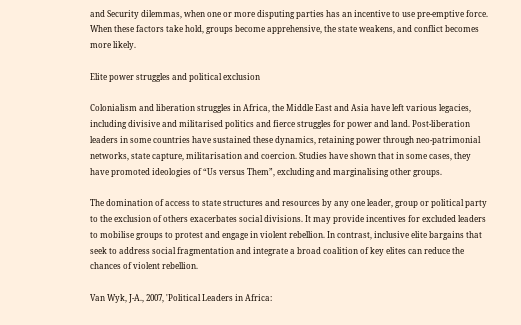and Security dilemmas, when one or more disputing parties has an incentive to use pre-emptive force. When these factors take hold, groups become apprehensive, the state weakens, and conflict becomes more likely.

Elite power struggles and political exclusion

Colonialism and liberation struggles in Africa, the Middle East and Asia have left various legacies, including divisive and militarised politics and fierce struggles for power and land. Post-liberation leaders in some countries have sustained these dynamics, retaining power through neo-patrimonial networks, state capture, militarisation and coercion. Studies have shown that in some cases, they have promoted ideologies of “Us versus Them”, excluding and marginalising other groups.

The domination of access to state structures and resources by any one leader, group or political party to the exclusion of others exacerbates social divisions. It may provide incentives for excluded leaders to mobilise groups to protest and engage in violent rebellion. In contrast, inclusive elite bargains that seek to address social fragmentation and integrate a broad coalition of key elites can reduce the chances of violent rebellion.

Van Wyk, J-A., 2007, 'Political Leaders in Africa: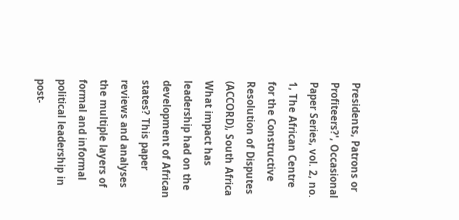Presidents, Patrons or Profiteers?', Occasional Paper Series, vol. 2, no. 1, The African Centre for the Constructive Resolution of Disputes (ACCORD), South Africa
What impact has leadership had on the development of African states? This paper reviews and analyses the multiple layers of formal and informal political leadership in post-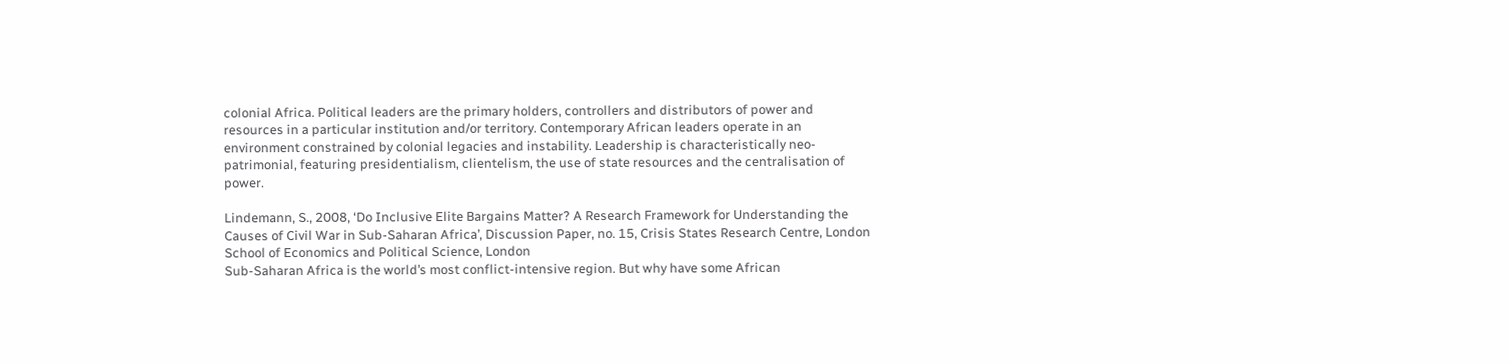colonial Africa. Political leaders are the primary holders, controllers and distributors of power and resources in a particular institution and/or territory. Contemporary African leaders operate in an environment constrained by colonial legacies and instability. Leadership is characteristically neo-patrimonial, featuring presidentialism, clientelism, the use of state resources and the centralisation of power.

Lindemann, S., 2008, ‘Do Inclusive Elite Bargains Matter? A Research Framework for Understanding the Causes of Civil War in Sub-Saharan Africa’, Discussion Paper, no. 15, Crisis States Research Centre, London School of Economics and Political Science, London
Sub-Saharan Africa is the world’s most conflict-intensive region. But why have some African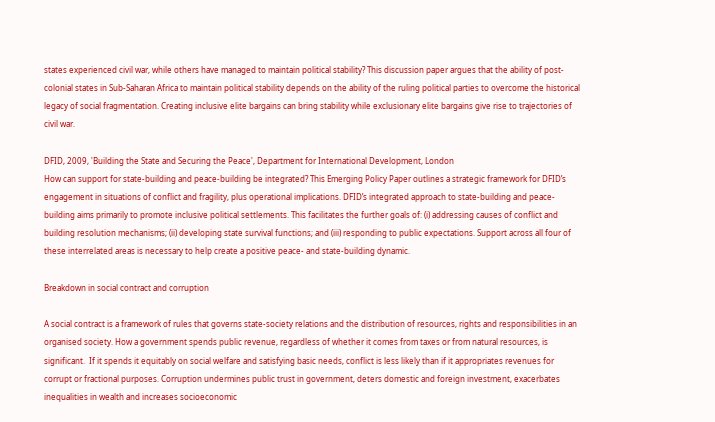states experienced civil war, while others have managed to maintain political stability? This discussion paper argues that the ability of post-colonial states in Sub-Saharan Africa to maintain political stability depends on the ability of the ruling political parties to overcome the historical legacy of social fragmentation. Creating inclusive elite bargains can bring stability while exclusionary elite bargains give rise to trajectories of civil war.

DFID, 2009, 'Building the State and Securing the Peace', Department for International Development, London
How can support for state-building and peace-building be integrated? This Emerging Policy Paper outlines a strategic framework for DFID’s engagement in situations of conflict and fragility, plus operational implications. DFID’s integrated approach to state-building and peace-building aims primarily to promote inclusive political settlements. This facilitates the further goals of: (i) addressing causes of conflict and building resolution mechanisms; (ii) developing state survival functions; and (iii) responding to public expectations. Support across all four of these interrelated areas is necessary to help create a positive peace- and state-building dynamic.

Breakdown in social contract and corruption

A social contract is a framework of rules that governs state-society relations and the distribution of resources, rights and responsibilities in an organised society. How a government spends public revenue, regardless of whether it comes from taxes or from natural resources, is significant.  If it spends it equitably on social welfare and satisfying basic needs, conflict is less likely than if it appropriates revenues for corrupt or fractional purposes. Corruption undermines public trust in government, deters domestic and foreign investment, exacerbates inequalities in wealth and increases socioeconomic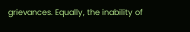grievances. Equally, the inability of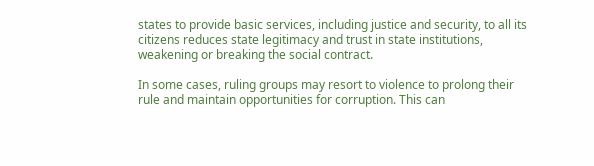states to provide basic services, including justice and security, to all its citizens reduces state legitimacy and trust in state institutions, weakening or breaking the social contract.

In some cases, ruling groups may resort to violence to prolong their rule and maintain opportunities for corruption. This can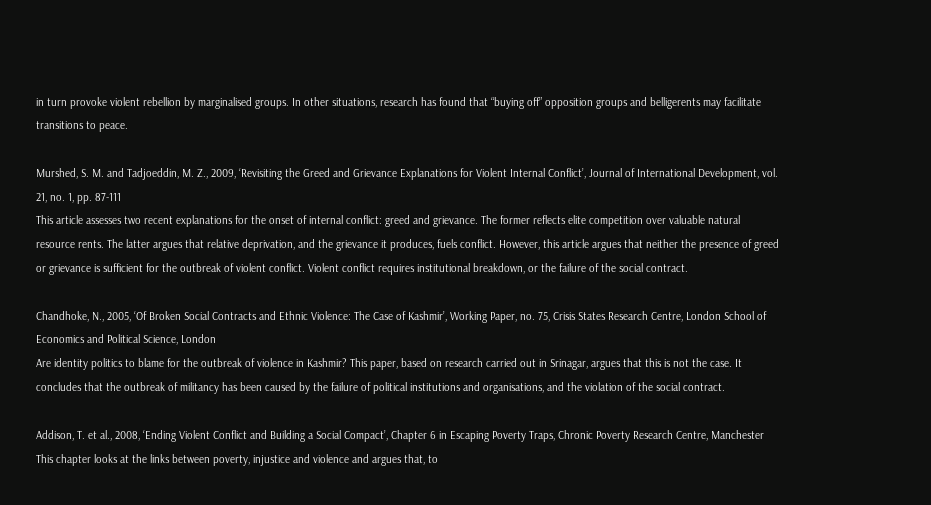in turn provoke violent rebellion by marginalised groups. In other situations, research has found that “buying off” opposition groups and belligerents may facilitate transitions to peace.

Murshed, S. M. and Tadjoeddin, M. Z., 2009, ‘Revisiting the Greed and Grievance Explanations for Violent Internal Conflict’, Journal of International Development, vol. 21, no. 1, pp. 87-111
This article assesses two recent explanations for the onset of internal conflict: greed and grievance. The former reflects elite competition over valuable natural resource rents. The latter argues that relative deprivation, and the grievance it produces, fuels conflict. However, this article argues that neither the presence of greed or grievance is sufficient for the outbreak of violent conflict. Violent conflict requires institutional breakdown, or the failure of the social contract.

Chandhoke, N., 2005, ‘Of Broken Social Contracts and Ethnic Violence: The Case of Kashmir’, Working Paper, no. 75, Crisis States Research Centre, London School of Economics and Political Science, London
Are identity politics to blame for the outbreak of violence in Kashmir? This paper, based on research carried out in Srinagar, argues that this is not the case. It concludes that the outbreak of militancy has been caused by the failure of political institutions and organisations, and the violation of the social contract.

Addison, T. et al., 2008, ‘Ending Violent Conflict and Building a Social Compact’, Chapter 6 in Escaping Poverty Traps, Chronic Poverty Research Centre, Manchester
This chapter looks at the links between poverty, injustice and violence and argues that, to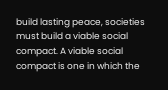build lasting peace, societies must build a viable social compact. A viable social compact is one in which the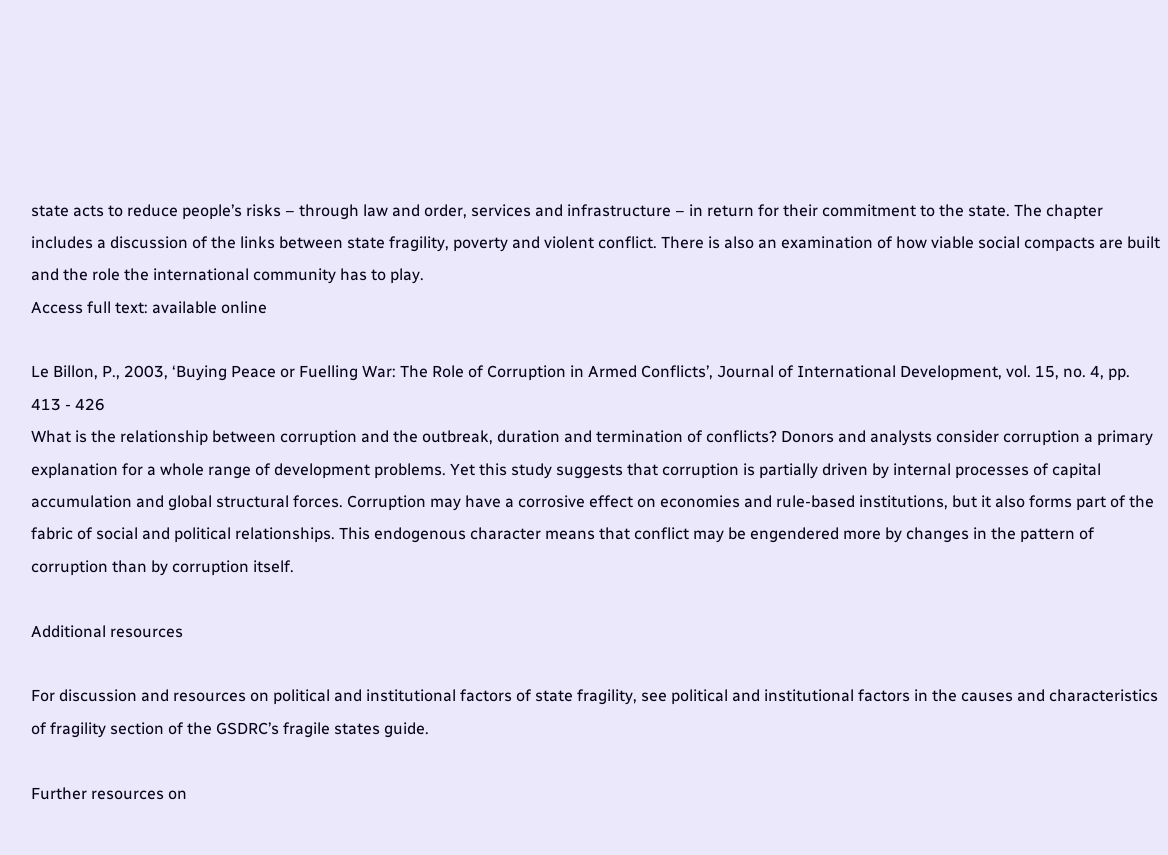state acts to reduce people’s risks – through law and order, services and infrastructure – in return for their commitment to the state. The chapter includes a discussion of the links between state fragility, poverty and violent conflict. There is also an examination of how viable social compacts are built and the role the international community has to play.
Access full text: available online

Le Billon, P., 2003, ‘Buying Peace or Fuelling War: The Role of Corruption in Armed Conflicts’, Journal of International Development, vol. 15, no. 4, pp. 413 - 426
What is the relationship between corruption and the outbreak, duration and termination of conflicts? Donors and analysts consider corruption a primary explanation for a whole range of development problems. Yet this study suggests that corruption is partially driven by internal processes of capital accumulation and global structural forces. Corruption may have a corrosive effect on economies and rule-based institutions, but it also forms part of the fabric of social and political relationships. This endogenous character means that conflict may be engendered more by changes in the pattern of corruption than by corruption itself.

Additional resources

For discussion and resources on political and institutional factors of state fragility, see political and institutional factors in the causes and characteristics of fragility section of the GSDRC’s fragile states guide.

Further resources on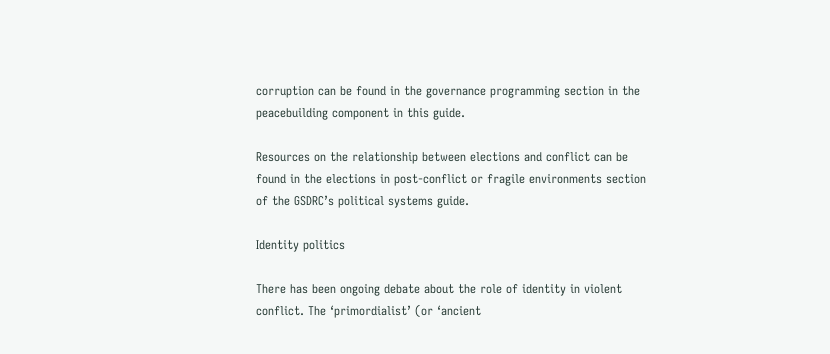corruption can be found in the governance programming section in the peacebuilding component in this guide.

Resources on the relationship between elections and conflict can be found in the elections in post-conflict or fragile environments section of the GSDRC’s political systems guide.

Identity politics

There has been ongoing debate about the role of identity in violent conflict. The ‘primordialist’ (or ‘ancient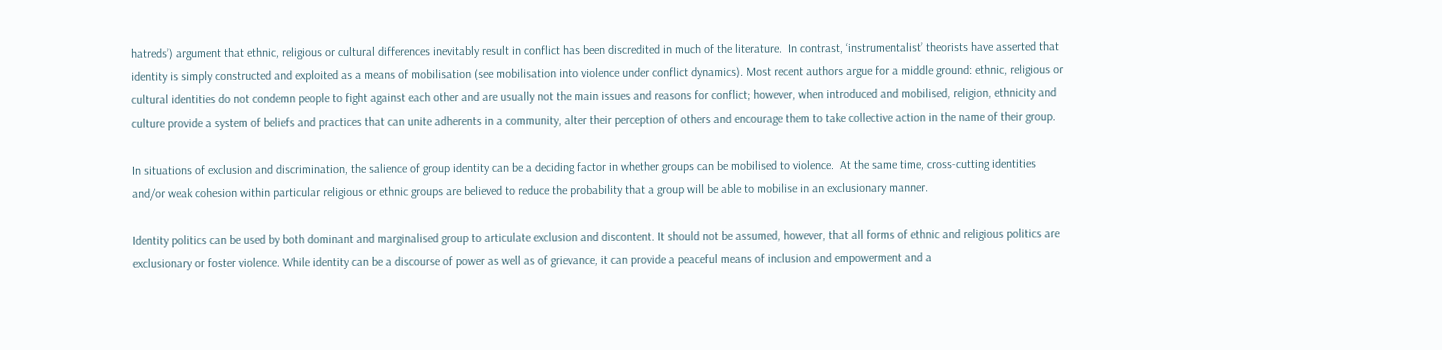hatreds’) argument that ethnic, religious or cultural differences inevitably result in conflict has been discredited in much of the literature.  In contrast, ‘instrumentalist’ theorists have asserted that identity is simply constructed and exploited as a means of mobilisation (see mobilisation into violence under conflict dynamics). Most recent authors argue for a middle ground: ethnic, religious or cultural identities do not condemn people to fight against each other and are usually not the main issues and reasons for conflict; however, when introduced and mobilised, religion, ethnicity and culture provide a system of beliefs and practices that can unite adherents in a community, alter their perception of others and encourage them to take collective action in the name of their group.

In situations of exclusion and discrimination, the salience of group identity can be a deciding factor in whether groups can be mobilised to violence.  At the same time, cross-cutting identities and/or weak cohesion within particular religious or ethnic groups are believed to reduce the probability that a group will be able to mobilise in an exclusionary manner.

Identity politics can be used by both dominant and marginalised group to articulate exclusion and discontent. It should not be assumed, however, that all forms of ethnic and religious politics are exclusionary or foster violence. While identity can be a discourse of power as well as of grievance, it can provide a peaceful means of inclusion and empowerment and a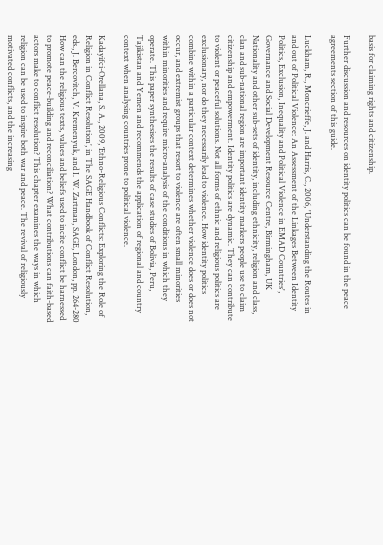basis for claiming rights and citizenship.

Further discussion and resources on identity politics can be found in the peace agreements section of this guide.

Luckham, R., Moncrieffe, J. and Harris, C., 2006, 'Understanding the Routes in and out of Political Violence: An Assessment of the Linkages Between Identity Politics, Exclusion, Inequality and Political Violence in EMAD Countries', Governance and Social Development Resource Centre, Birmingham, UK
Nationality and other sub-sets of identity, including ethnicity, religion and class, clan and sub-national region are important identity markers people use to claim citizenship and empowerment. Identity politics are dynamic. They can contribute to violent or peaceful solutions. Not all forms of ethnic and religious politics are exclusionary, nor do they necessarily lead to violence. How identity politics combine within a particular context determines whether violence does or does not occur, and extremist groups that resort to violence are often small minorities within minorities and require micro-analysis of the conditions in which they operate. This paper synthesises the results of case studies of Bolivia, Peru, Tajikistan and Yemen and recommends the application of regional and country context when analysing countries prone to political violence.

Kadayifci-Orellana, S. A., 2009, ‘Ethno-Religious Conflicts: Exploring the Role of Religion in Conflict Resolution’, in The SAGE Handbook of Conflict Resolution, eds., J. Bercovitch, V. Kremenyuk, and I. W. Zartman, SAGE, London, pp. 264-280
How can the religious texts, values and beliefs used to incite conflict be harnessed to promote peace-building and reconciliation? What contributions can faith-based actors make to conflict resolution? This chapter examines the ways in which religion can be used to inspire both war and peace. The revival of religiously motivated conflicts, and the increasing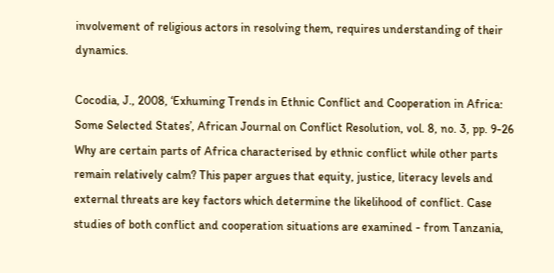involvement of religious actors in resolving them, requires understanding of their dynamics.

Cocodia, J., 2008, ‘Exhuming Trends in Ethnic Conflict and Cooperation in Africa: Some Selected States’, African Journal on Conflict Resolution, vol. 8, no. 3, pp. 9-26
Why are certain parts of Africa characterised by ethnic conflict while other parts remain relatively calm? This paper argues that equity, justice, literacy levels and external threats are key factors which determine the likelihood of conflict. Case studies of both conflict and cooperation situations are examined - from Tanzania,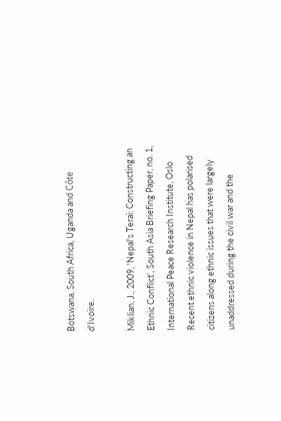Botswana, South Africa, Uganda and Côte d'Ivoire.

Miklian, J., 2009, 'Nepal's Terai: Constructing an Ethnic Conflict’, South Asia Briefing Paper, no. 1, International Peace Research Institute, Oslo
Recent ethnic violence in Nepal has polarised citizens along ethnic issues that were largely unaddressed during the civil war and the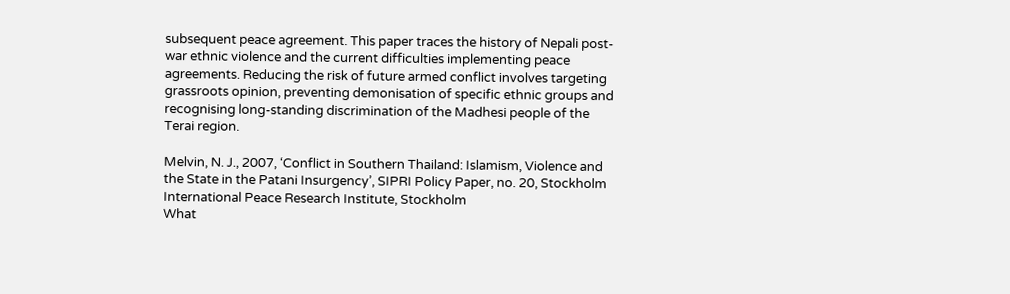subsequent peace agreement. This paper traces the history of Nepali post-war ethnic violence and the current difficulties implementing peace agreements. Reducing the risk of future armed conflict involves targeting grassroots opinion, preventing demonisation of specific ethnic groups and recognising long-standing discrimination of the Madhesi people of the Terai region.

Melvin, N. J., 2007, ‘Conflict in Southern Thailand: Islamism, Violence and the State in the Patani Insurgency’, SIPRI Policy Paper, no. 20, Stockholm International Peace Research Institute, Stockholm
What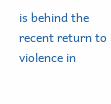is behind the recent return to violence in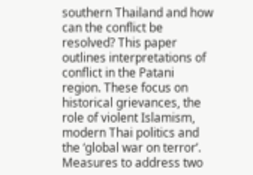southern Thailand and how can the conflict be resolved? This paper outlines interpretations of conflict in the Patani region. These focus on historical grievances, the role of violent Islamism, modern Thai politics and the ‘global war on terror’. Measures to address two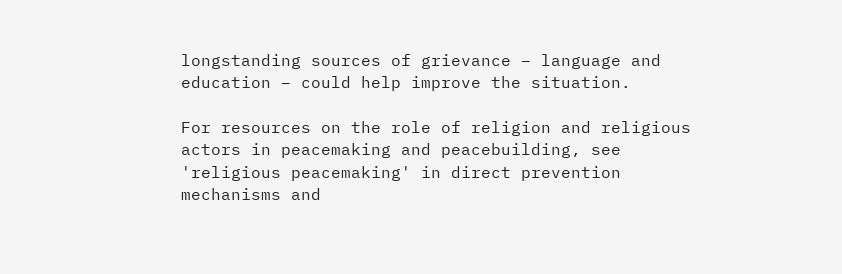longstanding sources of grievance – language and education – could help improve the situation.

For resources on the role of religion and religious actors in peacemaking and peacebuilding, see 'religious peacemaking' in direct prevention mechanisms and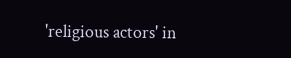'religious actors' in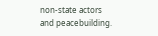non-state actors and peacebuilding.